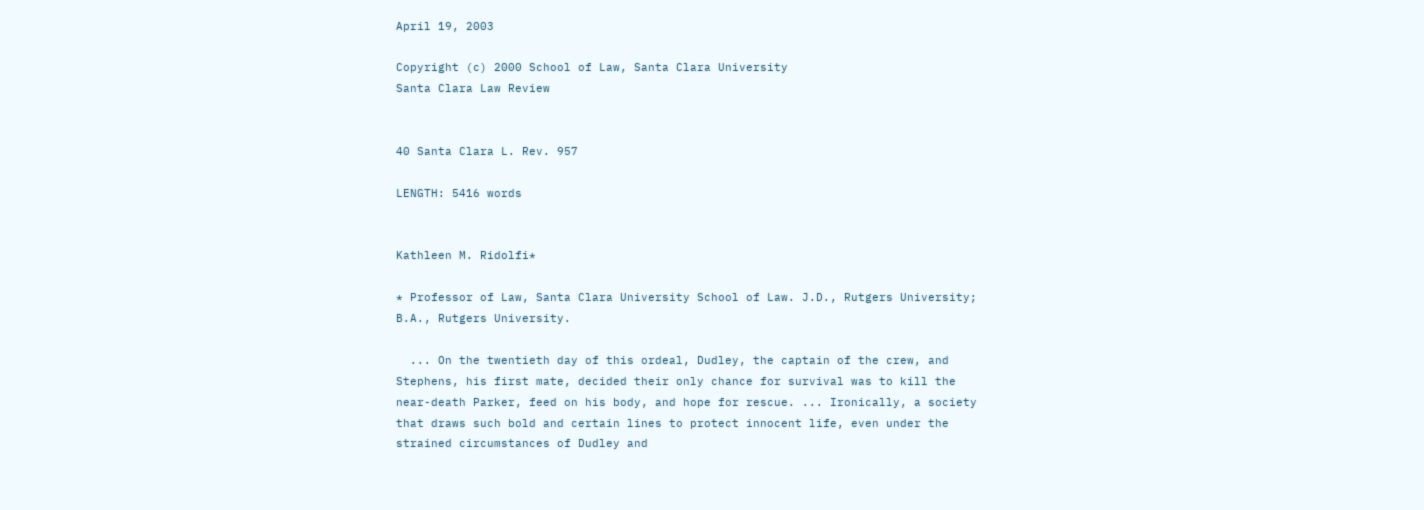April 19, 2003

Copyright (c) 2000 School of Law, Santa Clara University
Santa Clara Law Review


40 Santa Clara L. Rev. 957

LENGTH: 5416 words


Kathleen M. Ridolfi*

* Professor of Law, Santa Clara University School of Law. J.D., Rutgers University; B.A., Rutgers University.

  ... On the twentieth day of this ordeal, Dudley, the captain of the crew, and Stephens, his first mate, decided their only chance for survival was to kill the near-death Parker, feed on his body, and hope for rescue. ... Ironically, a society that draws such bold and certain lines to protect innocent life, even under the strained circumstances of Dudley and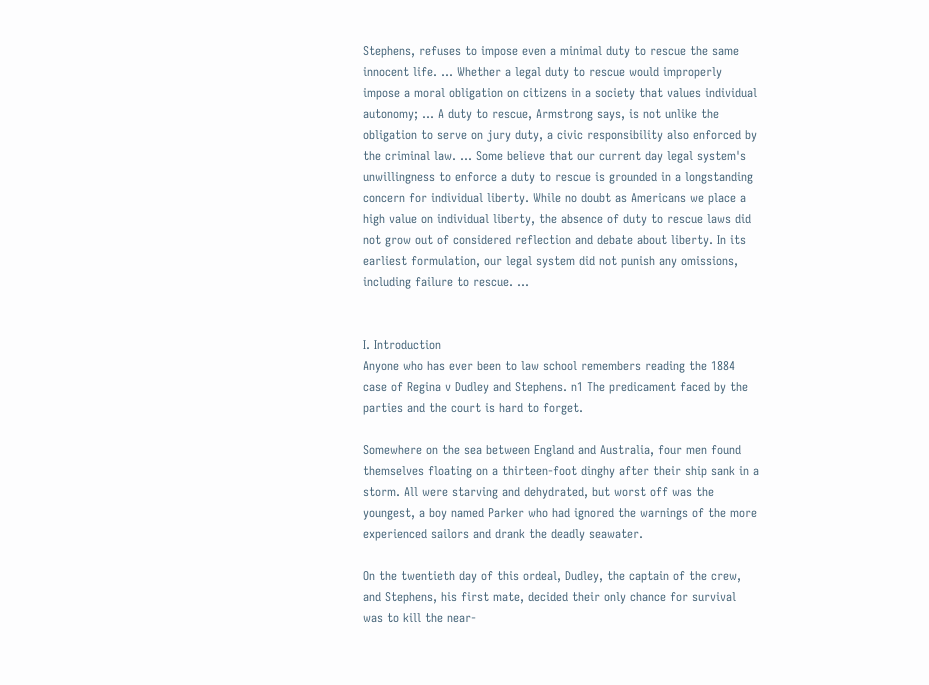Stephens, refuses to impose even a minimal duty to rescue the same innocent life. ... Whether a legal duty to rescue would improperly impose a moral obligation on citizens in a society that values individual autonomy; ... A duty to rescue, Armstrong says, is not unlike the obligation to serve on jury duty, a civic responsibility also enforced by the criminal law. ... Some believe that our current day legal system's unwillingness to enforce a duty to rescue is grounded in a longstanding concern for individual liberty. While no doubt as Americans we place a high value on individual liberty, the absence of duty to rescue laws did not grow out of considered reflection and debate about liberty. In its earliest formulation, our legal system did not punish any omissions, including failure to rescue. ...


I. Introduction
Anyone who has ever been to law school remembers reading the 1884 case of Regina v Dudley and Stephens. n1 The predicament faced by the parties and the court is hard to forget.

Somewhere on the sea between England and Australia, four men found themselves floating on a thirteen-foot dinghy after their ship sank in a storm. All were starving and dehydrated, but worst off was the youngest, a boy named Parker who had ignored the warnings of the more experienced sailors and drank the deadly seawater.

On the twentieth day of this ordeal, Dudley, the captain of the crew, and Stephens, his first mate, decided their only chance for survival was to kill the near-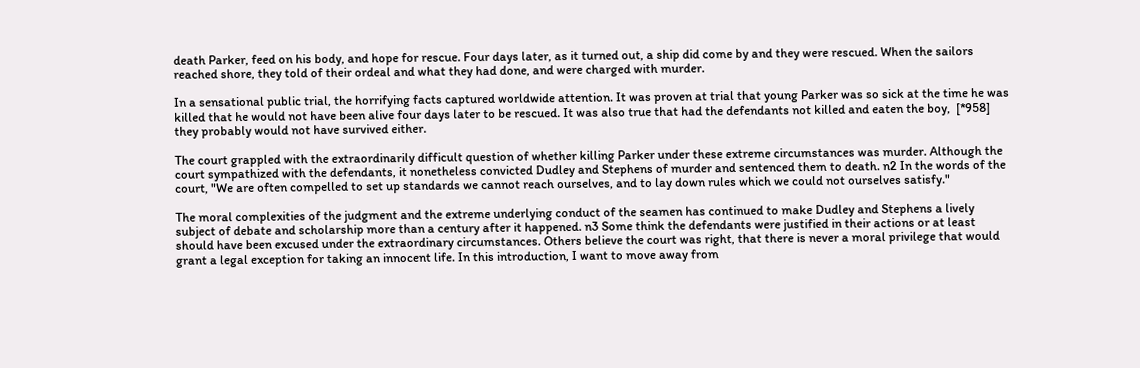death Parker, feed on his body, and hope for rescue. Four days later, as it turned out, a ship did come by and they were rescued. When the sailors reached shore, they told of their ordeal and what they had done, and were charged with murder.

In a sensational public trial, the horrifying facts captured worldwide attention. It was proven at trial that young Parker was so sick at the time he was killed that he would not have been alive four days later to be rescued. It was also true that had the defendants not killed and eaten the boy,  [*958]  they probably would not have survived either.

The court grappled with the extraordinarily difficult question of whether killing Parker under these extreme circumstances was murder. Although the court sympathized with the defendants, it nonetheless convicted Dudley and Stephens of murder and sentenced them to death. n2 In the words of the court, "We are often compelled to set up standards we cannot reach ourselves, and to lay down rules which we could not ourselves satisfy."

The moral complexities of the judgment and the extreme underlying conduct of the seamen has continued to make Dudley and Stephens a lively subject of debate and scholarship more than a century after it happened. n3 Some think the defendants were justified in their actions or at least should have been excused under the extraordinary circumstances. Others believe the court was right, that there is never a moral privilege that would grant a legal exception for taking an innocent life. In this introduction, I want to move away from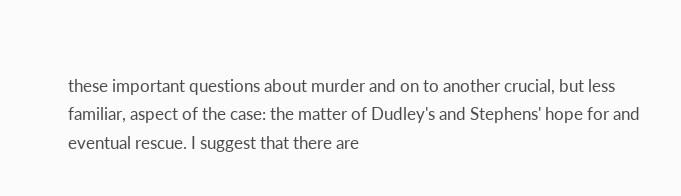these important questions about murder and on to another crucial, but less familiar, aspect of the case: the matter of Dudley's and Stephens' hope for and eventual rescue. I suggest that there are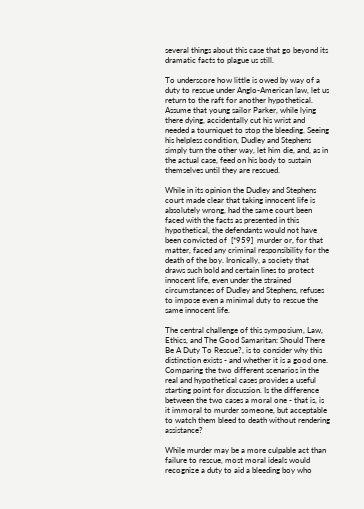several things about this case that go beyond its dramatic facts to plague us still.

To underscore how little is owed by way of a duty to rescue under Anglo-American law, let us return to the raft for another hypothetical. Assume that young sailor Parker, while lying there dying, accidentally cut his wrist and needed a tourniquet to stop the bleeding. Seeing his helpless condition, Dudley and Stephens simply turn the other way, let him die, and, as in the actual case, feed on his body to sustain themselves until they are rescued.

While in its opinion the Dudley and Stephens court made clear that taking innocent life is absolutely wrong, had the same court been faced with the facts as presented in this hypothetical, the defendants would not have been convicted of  [*959]  murder or, for that matter, faced any criminal responsibility for the death of the boy. Ironically, a society that draws such bold and certain lines to protect innocent life, even under the strained circumstances of Dudley and Stephens, refuses to impose even a minimal duty to rescue the same innocent life.

The central challenge of this symposium, Law, Ethics, and The Good Samaritan: Should There Be A Duty To Rescue?, is to consider why this distinction exists - and whether it is a good one. Comparing the two different scenarios in the real and hypothetical cases provides a useful starting point for discussion. Is the difference between the two cases a moral one - that is, is it immoral to murder someone, but acceptable to watch them bleed to death without rendering assistance?

While murder may be a more culpable act than failure to rescue, most moral ideals would recognize a duty to aid a bleeding boy who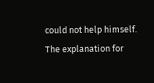could not help himself. The explanation for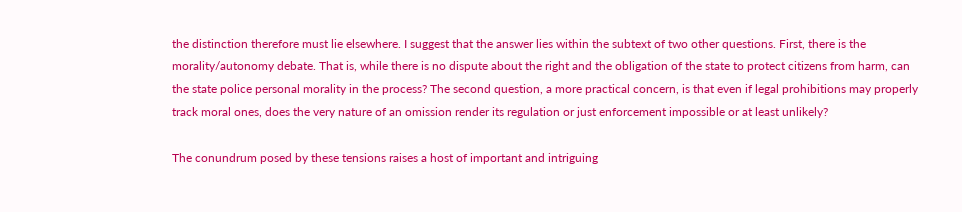the distinction therefore must lie elsewhere. I suggest that the answer lies within the subtext of two other questions. First, there is the morality/autonomy debate. That is, while there is no dispute about the right and the obligation of the state to protect citizens from harm, can the state police personal morality in the process? The second question, a more practical concern, is that even if legal prohibitions may properly track moral ones, does the very nature of an omission render its regulation or just enforcement impossible or at least unlikely?

The conundrum posed by these tensions raises a host of important and intriguing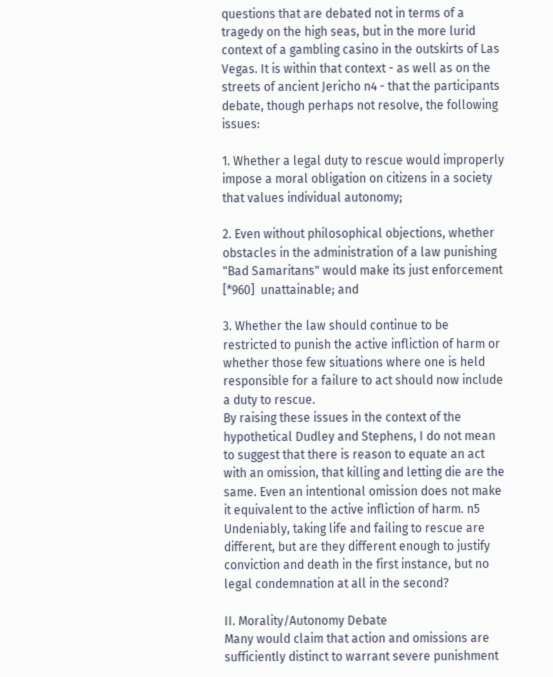questions that are debated not in terms of a tragedy on the high seas, but in the more lurid context of a gambling casino in the outskirts of Las Vegas. It is within that context - as well as on the streets of ancient Jericho n4 - that the participants debate, though perhaps not resolve, the following issues:

1. Whether a legal duty to rescue would improperly impose a moral obligation on citizens in a society that values individual autonomy;

2. Even without philosophical objections, whether obstacles in the administration of a law punishing "Bad Samaritans" would make its just enforcement  [*960]  unattainable; and

3. Whether the law should continue to be restricted to punish the active infliction of harm or whether those few situations where one is held responsible for a failure to act should now include a duty to rescue.
By raising these issues in the context of the hypothetical Dudley and Stephens, I do not mean to suggest that there is reason to equate an act with an omission, that killing and letting die are the same. Even an intentional omission does not make it equivalent to the active infliction of harm. n5 Undeniably, taking life and failing to rescue are different, but are they different enough to justify conviction and death in the first instance, but no legal condemnation at all in the second?

II. Morality/Autonomy Debate
Many would claim that action and omissions are sufficiently distinct to warrant severe punishment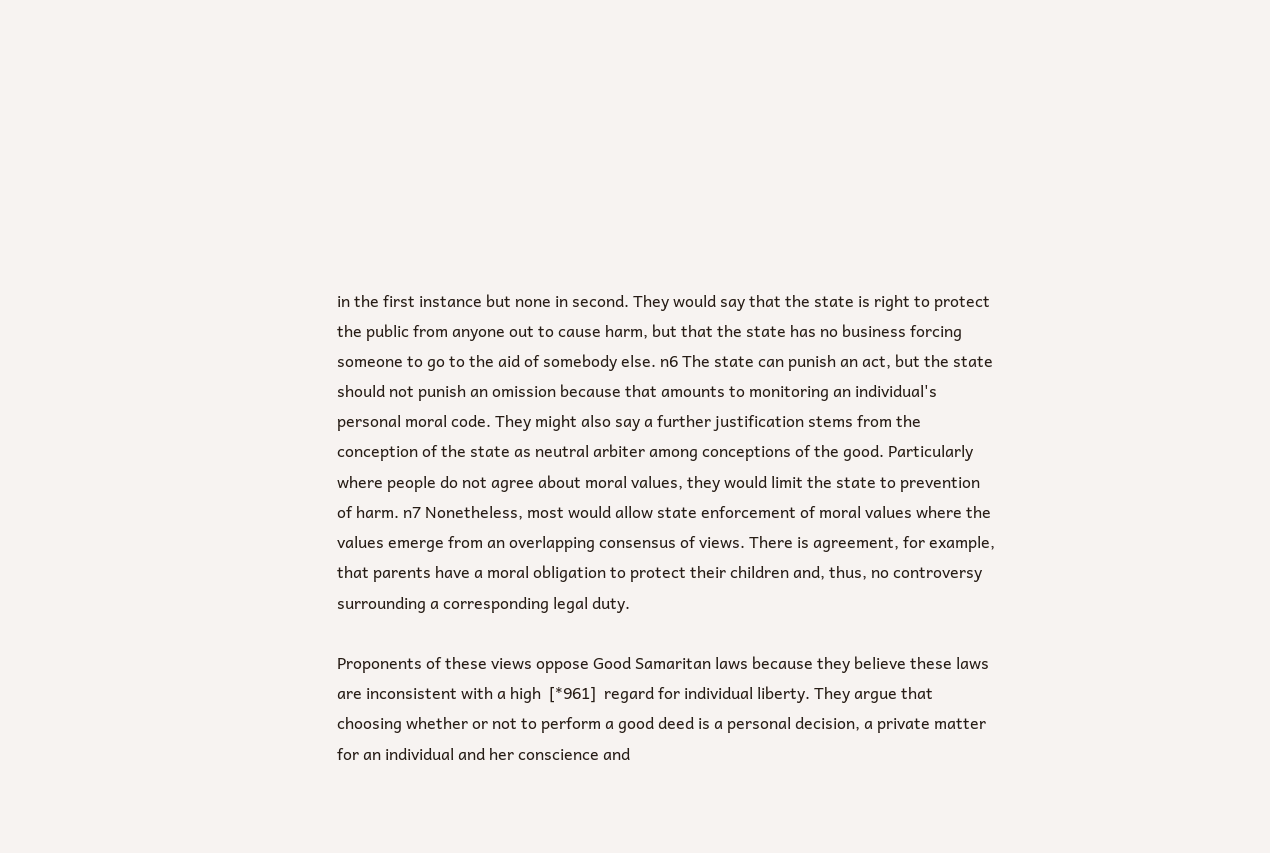in the first instance but none in second. They would say that the state is right to protect the public from anyone out to cause harm, but that the state has no business forcing someone to go to the aid of somebody else. n6 The state can punish an act, but the state should not punish an omission because that amounts to monitoring an individual's personal moral code. They might also say a further justification stems from the conception of the state as neutral arbiter among conceptions of the good. Particularly where people do not agree about moral values, they would limit the state to prevention of harm. n7 Nonetheless, most would allow state enforcement of moral values where the values emerge from an overlapping consensus of views. There is agreement, for example, that parents have a moral obligation to protect their children and, thus, no controversy surrounding a corresponding legal duty.

Proponents of these views oppose Good Samaritan laws because they believe these laws are inconsistent with a high  [*961]  regard for individual liberty. They argue that choosing whether or not to perform a good deed is a personal decision, a private matter for an individual and her conscience and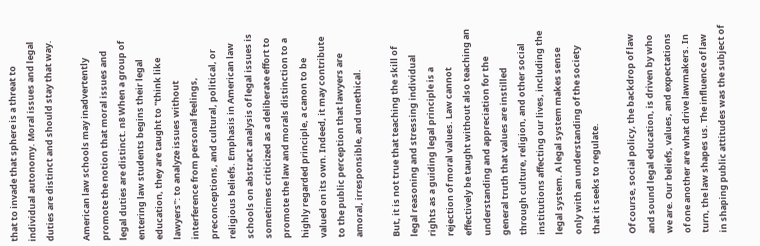that to invade that sphere is a threat to individual autonomy. Moral issues and legal duties are distinct and should stay that way.

American law schools may inadvertently promote the notion that moral issues and legal duties are distinct. n8 When a group of entering law students begins their legal education, they are taught to "think like lawyers": to analyze issues without interference from personal feelings, preconceptions, and cultural, political, or religious beliefs. Emphasis in American law schools on abstract analysis of legal issues is sometimes criticized as a deliberate effort to promote the law and morals distinction to a highly regarded principle, a canon to be valued on its own. Indeed, it may contribute to the public perception that lawyers are amoral, irresponsible, and unethical.

But, it is not true that teaching the skill of legal reasoning and stressing individual rights as a guiding legal principle is a rejection of moral values. Law cannot effectively be taught without also teaching an understanding and appreciation for the general truth that values are instilled through culture, religion, and other social institutions affecting our lives, including the legal system. A legal system makes sense only with an understanding of the society that it seeks to regulate.

Of course, social policy, the backdrop of law and sound legal education, is driven by who we are. Our beliefs, values, and expectations of one another are what drive lawmakers. In turn, the law shapes us. The influence of law in shaping public attitudes was the subject of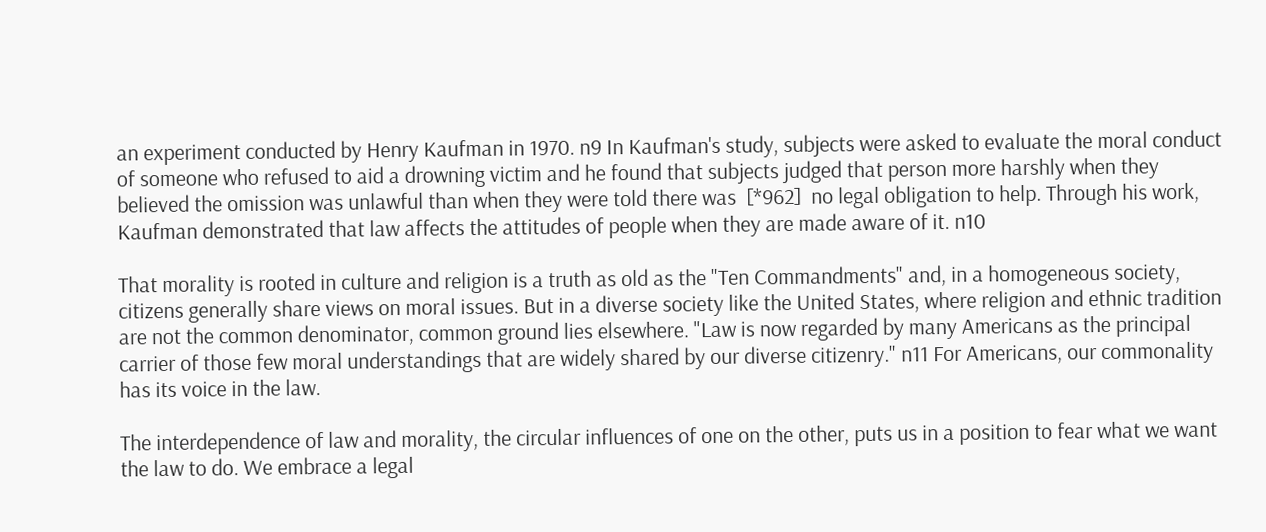an experiment conducted by Henry Kaufman in 1970. n9 In Kaufman's study, subjects were asked to evaluate the moral conduct of someone who refused to aid a drowning victim and he found that subjects judged that person more harshly when they believed the omission was unlawful than when they were told there was  [*962]  no legal obligation to help. Through his work, Kaufman demonstrated that law affects the attitudes of people when they are made aware of it. n10

That morality is rooted in culture and religion is a truth as old as the "Ten Commandments" and, in a homogeneous society, citizens generally share views on moral issues. But in a diverse society like the United States, where religion and ethnic tradition are not the common denominator, common ground lies elsewhere. "Law is now regarded by many Americans as the principal carrier of those few moral understandings that are widely shared by our diverse citizenry." n11 For Americans, our commonality has its voice in the law.

The interdependence of law and morality, the circular influences of one on the other, puts us in a position to fear what we want the law to do. We embrace a legal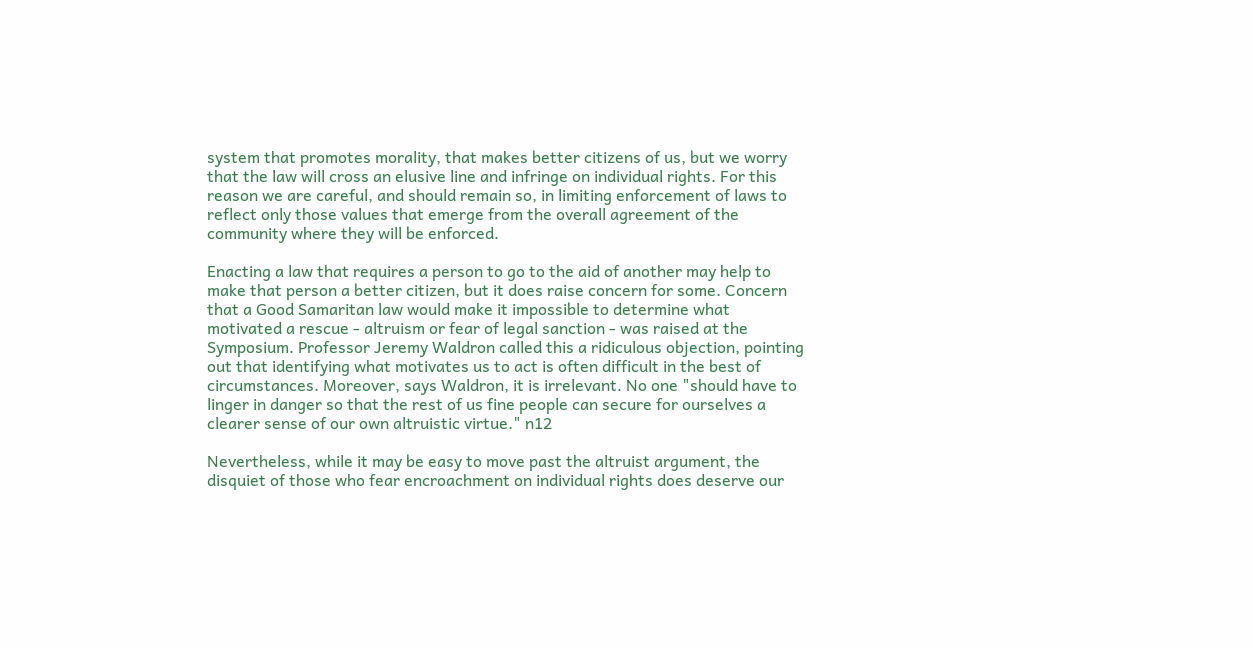system that promotes morality, that makes better citizens of us, but we worry that the law will cross an elusive line and infringe on individual rights. For this reason we are careful, and should remain so, in limiting enforcement of laws to reflect only those values that emerge from the overall agreement of the community where they will be enforced.

Enacting a law that requires a person to go to the aid of another may help to make that person a better citizen, but it does raise concern for some. Concern that a Good Samaritan law would make it impossible to determine what motivated a rescue - altruism or fear of legal sanction - was raised at the Symposium. Professor Jeremy Waldron called this a ridiculous objection, pointing out that identifying what motivates us to act is often difficult in the best of circumstances. Moreover, says Waldron, it is irrelevant. No one "should have to linger in danger so that the rest of us fine people can secure for ourselves a clearer sense of our own altruistic virtue." n12

Nevertheless, while it may be easy to move past the altruist argument, the disquiet of those who fear encroachment on individual rights does deserve our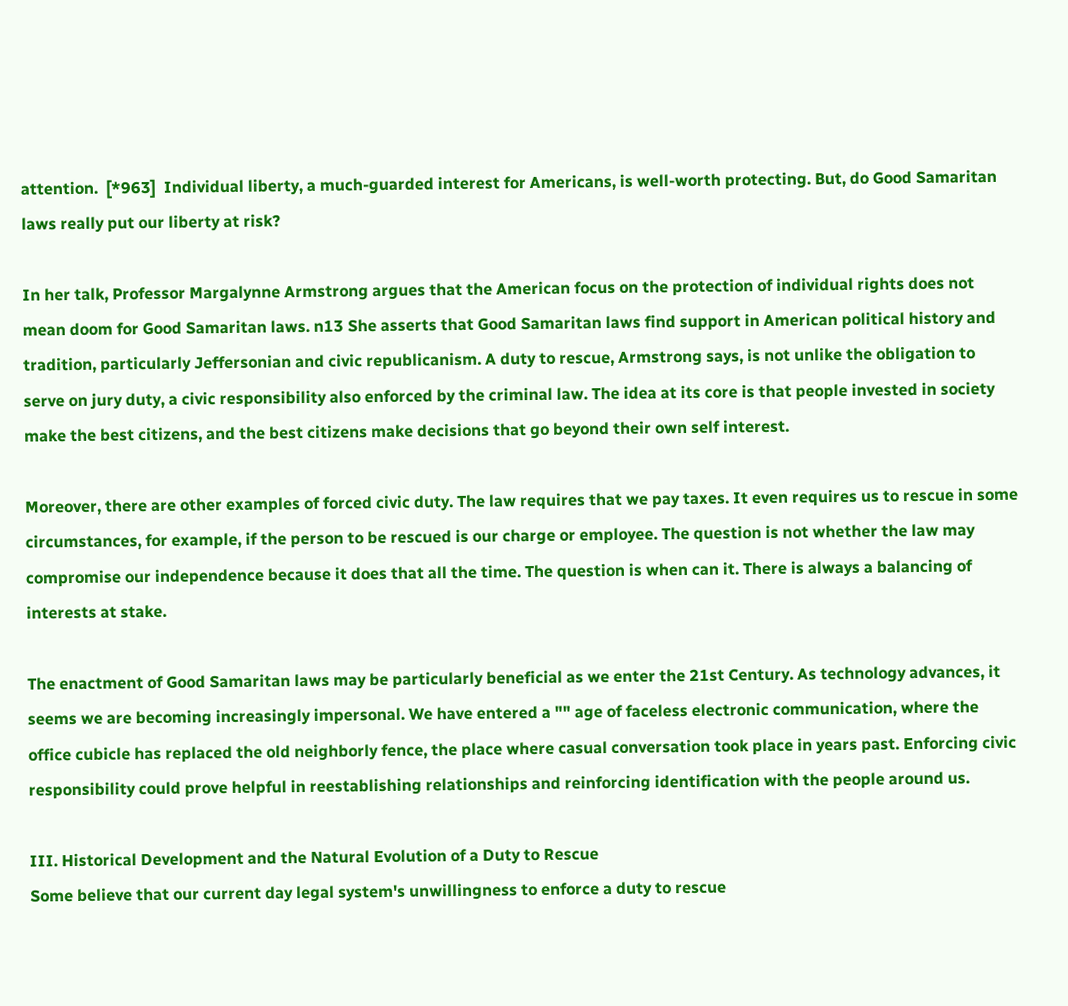attention.  [*963]  Individual liberty, a much-guarded interest for Americans, is well-worth protecting. But, do Good Samaritan laws really put our liberty at risk?

In her talk, Professor Margalynne Armstrong argues that the American focus on the protection of individual rights does not mean doom for Good Samaritan laws. n13 She asserts that Good Samaritan laws find support in American political history and tradition, particularly Jeffersonian and civic republicanism. A duty to rescue, Armstrong says, is not unlike the obligation to serve on jury duty, a civic responsibility also enforced by the criminal law. The idea at its core is that people invested in society make the best citizens, and the best citizens make decisions that go beyond their own self interest.

Moreover, there are other examples of forced civic duty. The law requires that we pay taxes. It even requires us to rescue in some circumstances, for example, if the person to be rescued is our charge or employee. The question is not whether the law may compromise our independence because it does that all the time. The question is when can it. There is always a balancing of interests at stake.

The enactment of Good Samaritan laws may be particularly beneficial as we enter the 21st Century. As technology advances, it seems we are becoming increasingly impersonal. We have entered a "" age of faceless electronic communication, where the office cubicle has replaced the old neighborly fence, the place where casual conversation took place in years past. Enforcing civic responsibility could prove helpful in reestablishing relationships and reinforcing identification with the people around us.

III. Historical Development and the Natural Evolution of a Duty to Rescue
Some believe that our current day legal system's unwillingness to enforce a duty to rescue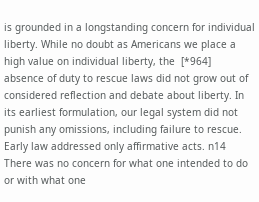is grounded in a longstanding concern for individual liberty. While no doubt as Americans we place a high value on individual liberty, the  [*964]  absence of duty to rescue laws did not grow out of considered reflection and debate about liberty. In its earliest formulation, our legal system did not punish any omissions, including failure to rescue. Early law addressed only affirmative acts. n14 There was no concern for what one intended to do or with what one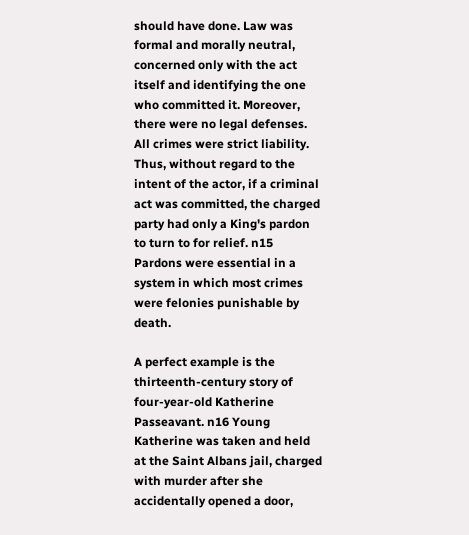should have done. Law was formal and morally neutral, concerned only with the act itself and identifying the one who committed it. Moreover, there were no legal defenses. All crimes were strict liability. Thus, without regard to the intent of the actor, if a criminal act was committed, the charged party had only a King's pardon to turn to for relief. n15 Pardons were essential in a system in which most crimes were felonies punishable by death.

A perfect example is the thirteenth-century story of four-year-old Katherine Passeavant. n16 Young Katherine was taken and held at the Saint Albans jail, charged with murder after she accidentally opened a door,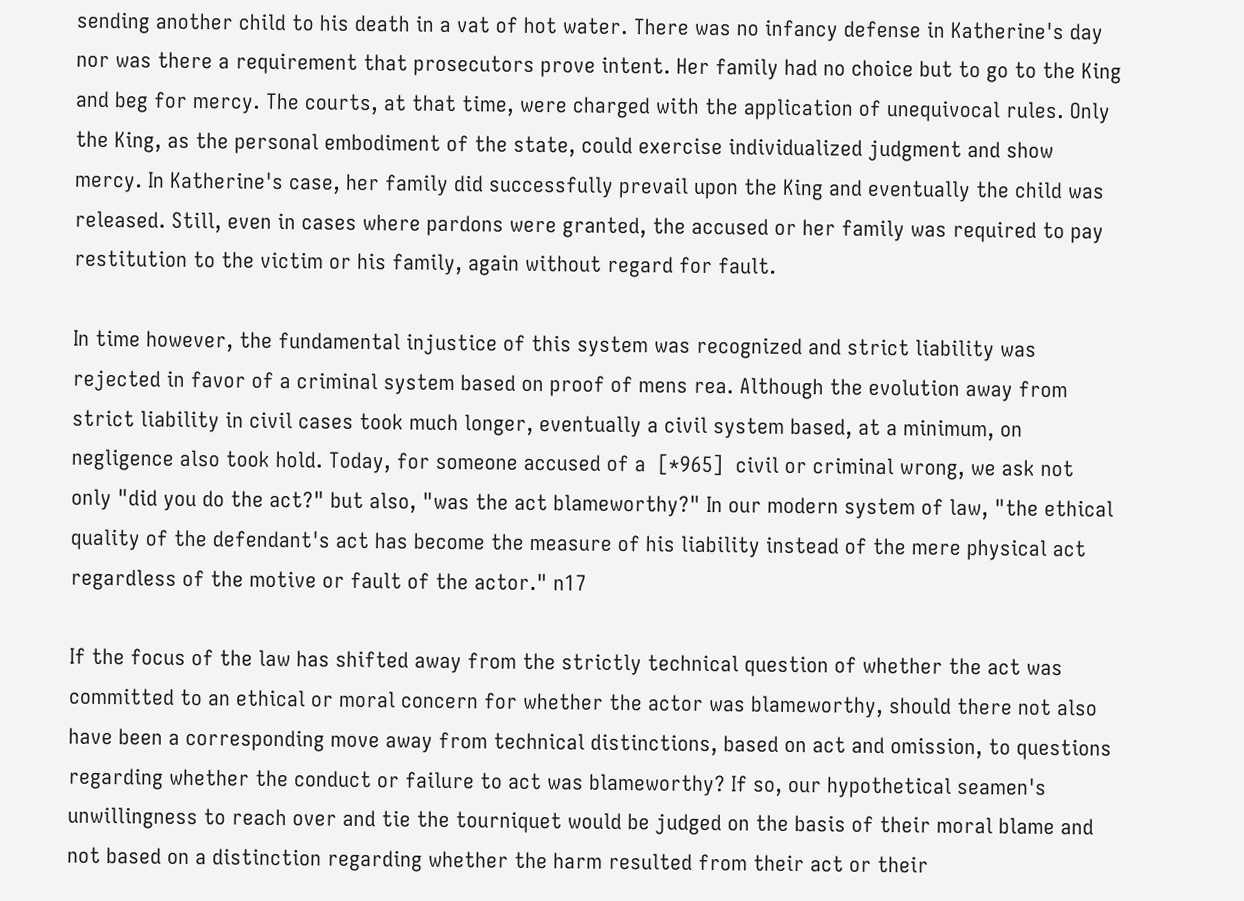sending another child to his death in a vat of hot water. There was no infancy defense in Katherine's day nor was there a requirement that prosecutors prove intent. Her family had no choice but to go to the King and beg for mercy. The courts, at that time, were charged with the application of unequivocal rules. Only the King, as the personal embodiment of the state, could exercise individualized judgment and show mercy. In Katherine's case, her family did successfully prevail upon the King and eventually the child was released. Still, even in cases where pardons were granted, the accused or her family was required to pay restitution to the victim or his family, again without regard for fault.

In time however, the fundamental injustice of this system was recognized and strict liability was rejected in favor of a criminal system based on proof of mens rea. Although the evolution away from strict liability in civil cases took much longer, eventually a civil system based, at a minimum, on negligence also took hold. Today, for someone accused of a  [*965]  civil or criminal wrong, we ask not only "did you do the act?" but also, "was the act blameworthy?" In our modern system of law, "the ethical quality of the defendant's act has become the measure of his liability instead of the mere physical act regardless of the motive or fault of the actor." n17

If the focus of the law has shifted away from the strictly technical question of whether the act was committed to an ethical or moral concern for whether the actor was blameworthy, should there not also have been a corresponding move away from technical distinctions, based on act and omission, to questions regarding whether the conduct or failure to act was blameworthy? If so, our hypothetical seamen's unwillingness to reach over and tie the tourniquet would be judged on the basis of their moral blame and not based on a distinction regarding whether the harm resulted from their act or their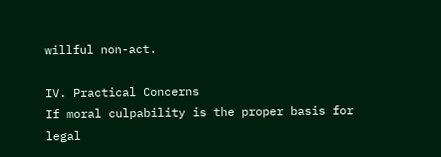willful non-act.

IV. Practical Concerns
If moral culpability is the proper basis for legal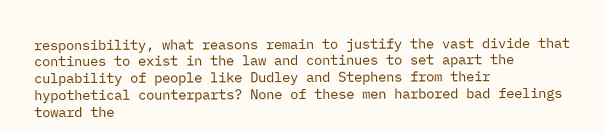responsibility, what reasons remain to justify the vast divide that continues to exist in the law and continues to set apart the culpability of people like Dudley and Stephens from their hypothetical counterparts? None of these men harbored bad feelings toward the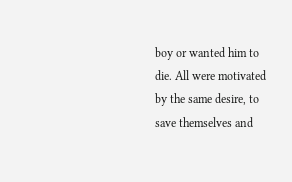boy or wanted him to die. All were motivated by the same desire, to save themselves and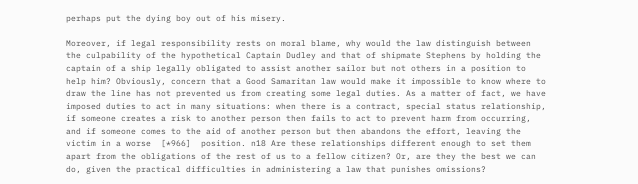perhaps put the dying boy out of his misery.

Moreover, if legal responsibility rests on moral blame, why would the law distinguish between the culpability of the hypothetical Captain Dudley and that of shipmate Stephens by holding the captain of a ship legally obligated to assist another sailor but not others in a position to help him? Obviously, concern that a Good Samaritan law would make it impossible to know where to draw the line has not prevented us from creating some legal duties. As a matter of fact, we have imposed duties to act in many situations: when there is a contract, special status relationship, if someone creates a risk to another person then fails to act to prevent harm from occurring, and if someone comes to the aid of another person but then abandons the effort, leaving the victim in a worse  [*966]  position. n18 Are these relationships different enough to set them apart from the obligations of the rest of us to a fellow citizen? Or, are they the best we can do, given the practical difficulties in administering a law that punishes omissions?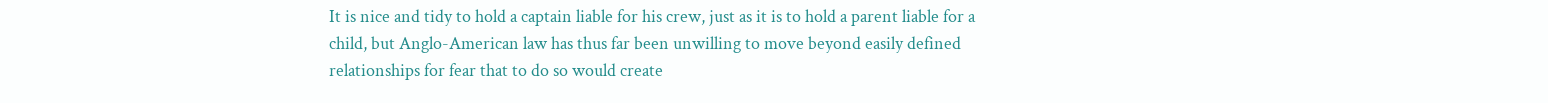It is nice and tidy to hold a captain liable for his crew, just as it is to hold a parent liable for a child, but Anglo-American law has thus far been unwilling to move beyond easily defined relationships for fear that to do so would create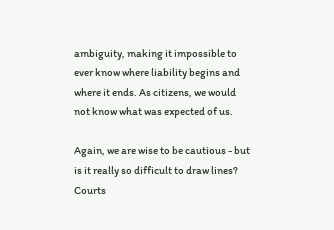ambiguity, making it impossible to ever know where liability begins and where it ends. As citizens, we would not know what was expected of us.

Again, we are wise to be cautious - but is it really so difficult to draw lines? Courts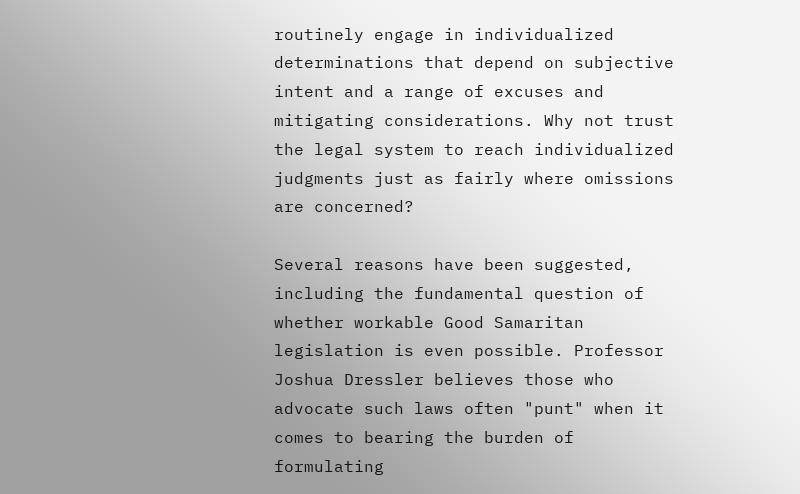routinely engage in individualized determinations that depend on subjective intent and a range of excuses and mitigating considerations. Why not trust the legal system to reach individualized judgments just as fairly where omissions are concerned?

Several reasons have been suggested, including the fundamental question of whether workable Good Samaritan legislation is even possible. Professor Joshua Dressler believes those who advocate such laws often "punt" when it comes to bearing the burden of formulating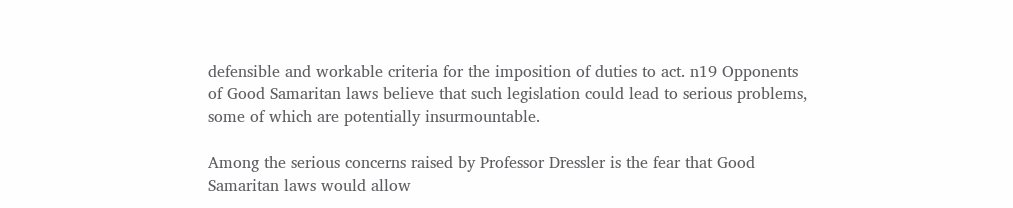defensible and workable criteria for the imposition of duties to act. n19 Opponents of Good Samaritan laws believe that such legislation could lead to serious problems, some of which are potentially insurmountable.

Among the serious concerns raised by Professor Dressler is the fear that Good Samaritan laws would allow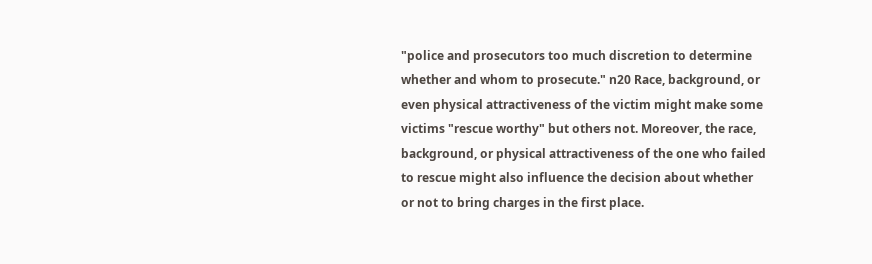"police and prosecutors too much discretion to determine whether and whom to prosecute." n20 Race, background, or even physical attractiveness of the victim might make some victims "rescue worthy" but others not. Moreover, the race, background, or physical attractiveness of the one who failed to rescue might also influence the decision about whether or not to bring charges in the first place.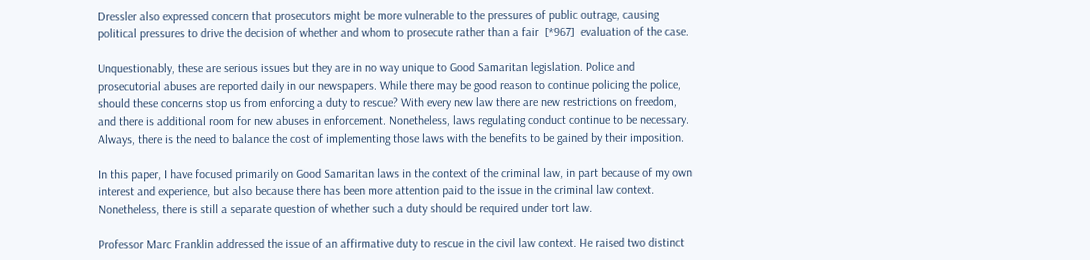Dressler also expressed concern that prosecutors might be more vulnerable to the pressures of public outrage, causing political pressures to drive the decision of whether and whom to prosecute rather than a fair  [*967]  evaluation of the case.

Unquestionably, these are serious issues but they are in no way unique to Good Samaritan legislation. Police and prosecutorial abuses are reported daily in our newspapers. While there may be good reason to continue policing the police, should these concerns stop us from enforcing a duty to rescue? With every new law there are new restrictions on freedom, and there is additional room for new abuses in enforcement. Nonetheless, laws regulating conduct continue to be necessary. Always, there is the need to balance the cost of implementing those laws with the benefits to be gained by their imposition.

In this paper, I have focused primarily on Good Samaritan laws in the context of the criminal law, in part because of my own interest and experience, but also because there has been more attention paid to the issue in the criminal law context. Nonetheless, there is still a separate question of whether such a duty should be required under tort law.

Professor Marc Franklin addressed the issue of an affirmative duty to rescue in the civil law context. He raised two distinct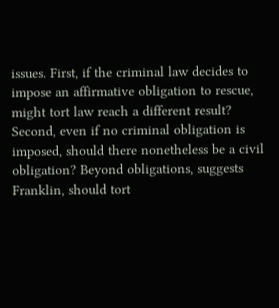issues. First, if the criminal law decides to impose an affirmative obligation to rescue, might tort law reach a different result? Second, even if no criminal obligation is imposed, should there nonetheless be a civil obligation? Beyond obligations, suggests Franklin, should tort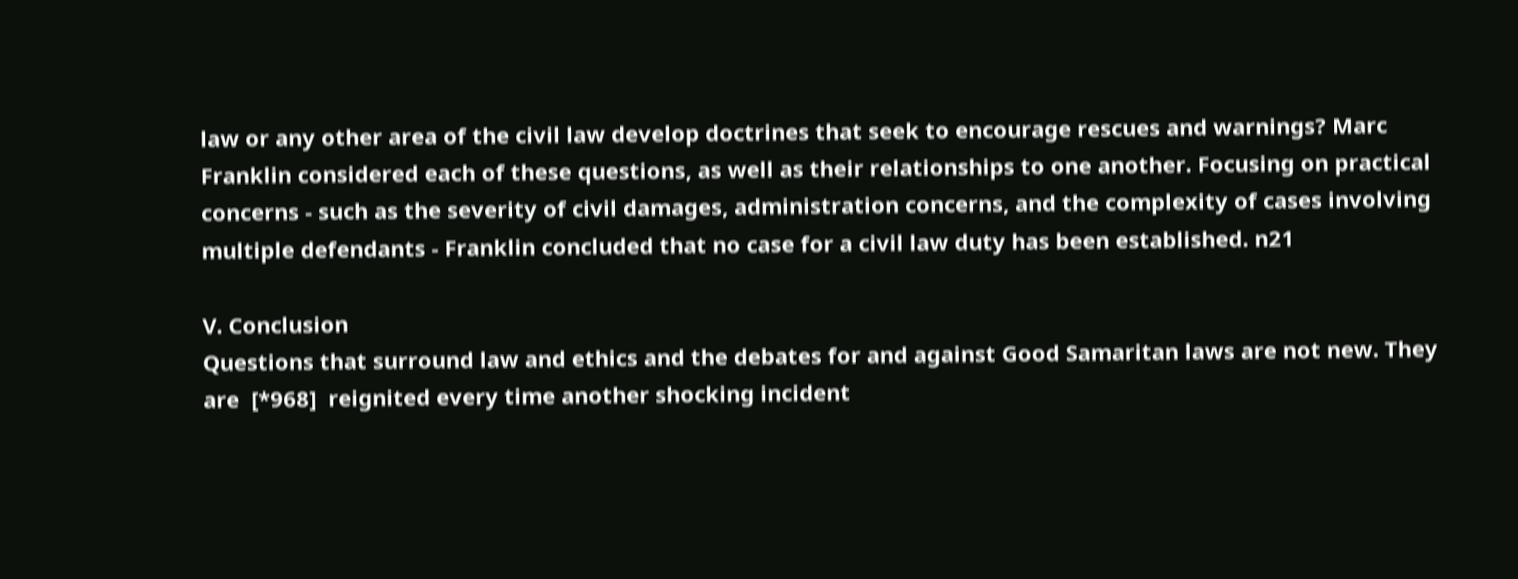law or any other area of the civil law develop doctrines that seek to encourage rescues and warnings? Marc Franklin considered each of these questions, as well as their relationships to one another. Focusing on practical concerns - such as the severity of civil damages, administration concerns, and the complexity of cases involving multiple defendants - Franklin concluded that no case for a civil law duty has been established. n21

V. Conclusion
Questions that surround law and ethics and the debates for and against Good Samaritan laws are not new. They are  [*968]  reignited every time another shocking incident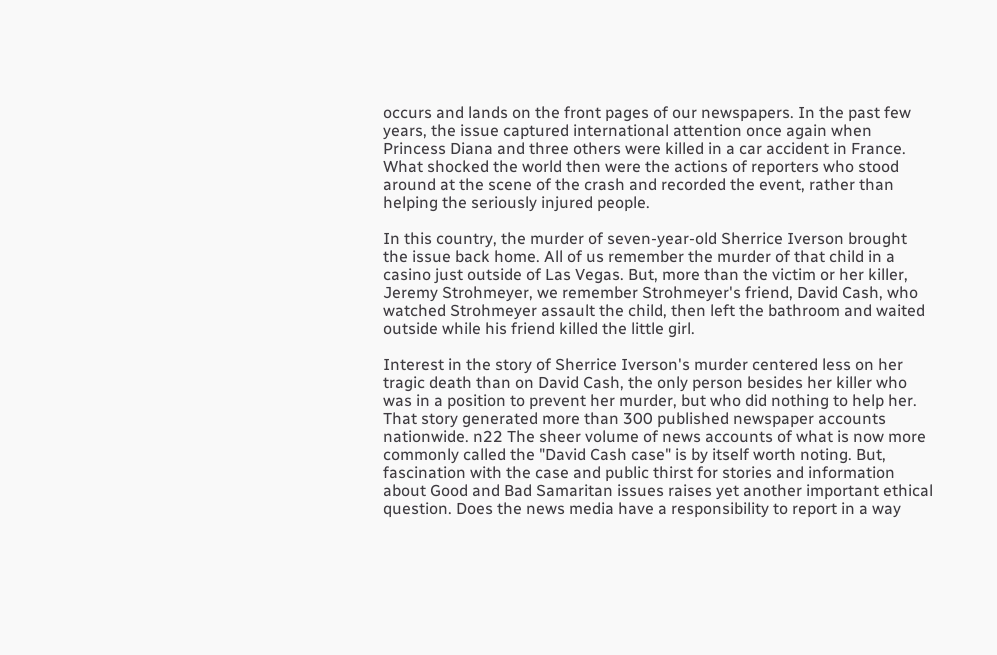occurs and lands on the front pages of our newspapers. In the past few years, the issue captured international attention once again when Princess Diana and three others were killed in a car accident in France. What shocked the world then were the actions of reporters who stood around at the scene of the crash and recorded the event, rather than helping the seriously injured people.

In this country, the murder of seven-year-old Sherrice Iverson brought the issue back home. All of us remember the murder of that child in a casino just outside of Las Vegas. But, more than the victim or her killer, Jeremy Strohmeyer, we remember Strohmeyer's friend, David Cash, who watched Strohmeyer assault the child, then left the bathroom and waited outside while his friend killed the little girl.

Interest in the story of Sherrice Iverson's murder centered less on her tragic death than on David Cash, the only person besides her killer who was in a position to prevent her murder, but who did nothing to help her. That story generated more than 300 published newspaper accounts nationwide. n22 The sheer volume of news accounts of what is now more commonly called the "David Cash case" is by itself worth noting. But, fascination with the case and public thirst for stories and information about Good and Bad Samaritan issues raises yet another important ethical question. Does the news media have a responsibility to report in a way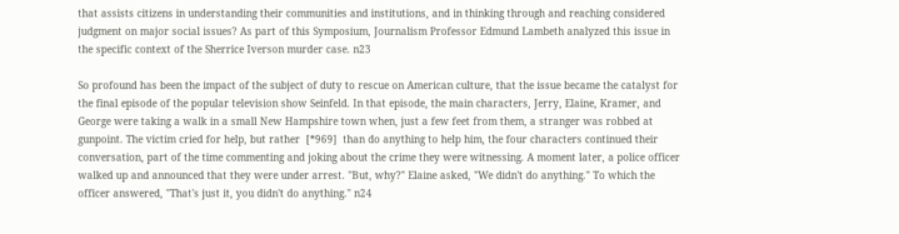that assists citizens in understanding their communities and institutions, and in thinking through and reaching considered judgment on major social issues? As part of this Symposium, Journalism Professor Edmund Lambeth analyzed this issue in the specific context of the Sherrice Iverson murder case. n23

So profound has been the impact of the subject of duty to rescue on American culture, that the issue became the catalyst for the final episode of the popular television show Seinfeld. In that episode, the main characters, Jerry, Elaine, Kramer, and George were taking a walk in a small New Hampshire town when, just a few feet from them, a stranger was robbed at gunpoint. The victim cried for help, but rather  [*969]  than do anything to help him, the four characters continued their conversation, part of the time commenting and joking about the crime they were witnessing. A moment later, a police officer walked up and announced that they were under arrest. "But, why?" Elaine asked, "We didn't do anything." To which the officer answered, "That's just it, you didn't do anything." n24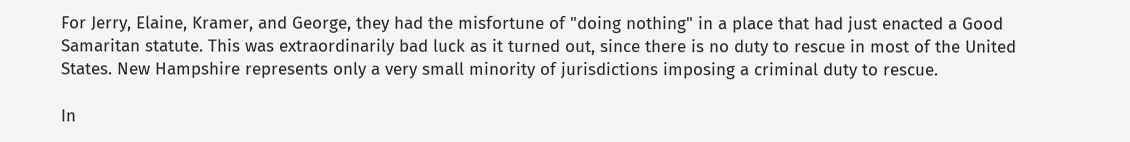For Jerry, Elaine, Kramer, and George, they had the misfortune of "doing nothing" in a place that had just enacted a Good Samaritan statute. This was extraordinarily bad luck as it turned out, since there is no duty to rescue in most of the United States. New Hampshire represents only a very small minority of jurisdictions imposing a criminal duty to rescue.

In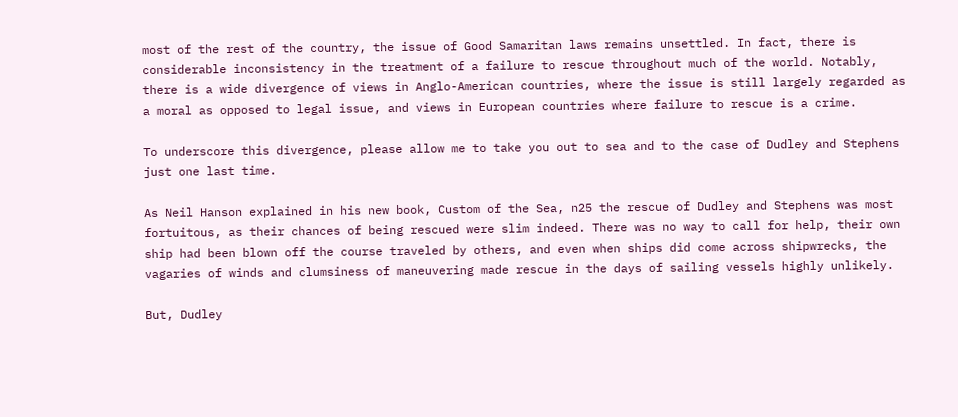most of the rest of the country, the issue of Good Samaritan laws remains unsettled. In fact, there is considerable inconsistency in the treatment of a failure to rescue throughout much of the world. Notably, there is a wide divergence of views in Anglo-American countries, where the issue is still largely regarded as a moral as opposed to legal issue, and views in European countries where failure to rescue is a crime.

To underscore this divergence, please allow me to take you out to sea and to the case of Dudley and Stephens just one last time.

As Neil Hanson explained in his new book, Custom of the Sea, n25 the rescue of Dudley and Stephens was most fortuitous, as their chances of being rescued were slim indeed. There was no way to call for help, their own ship had been blown off the course traveled by others, and even when ships did come across shipwrecks, the vagaries of winds and clumsiness of maneuvering made rescue in the days of sailing vessels highly unlikely.

But, Dudley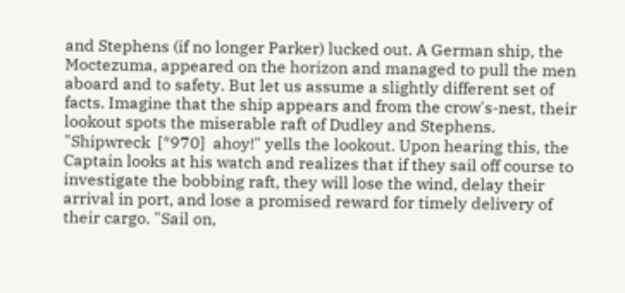and Stephens (if no longer Parker) lucked out. A German ship, the Moctezuma, appeared on the horizon and managed to pull the men aboard and to safety. But let us assume a slightly different set of facts. Imagine that the ship appears and from the crow's-nest, their lookout spots the miserable raft of Dudley and Stephens. "Shipwreck  [*970]  ahoy!" yells the lookout. Upon hearing this, the Captain looks at his watch and realizes that if they sail off course to investigate the bobbing raft, they will lose the wind, delay their arrival in port, and lose a promised reward for timely delivery of their cargo. "Sail on,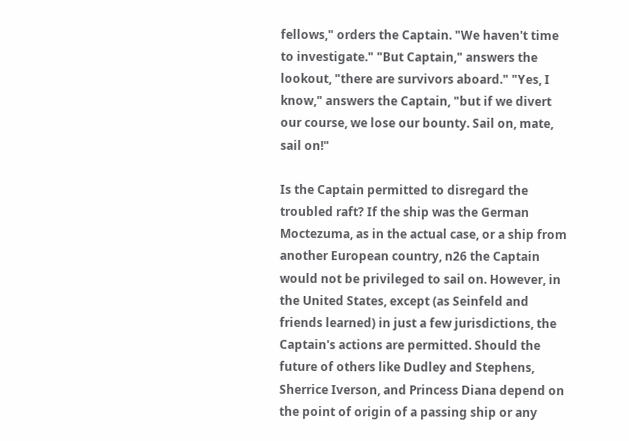fellows," orders the Captain. "We haven't time to investigate." "But Captain," answers the lookout, "there are survivors aboard." "Yes, I know," answers the Captain, "but if we divert our course, we lose our bounty. Sail on, mate, sail on!"

Is the Captain permitted to disregard the troubled raft? If the ship was the German Moctezuma, as in the actual case, or a ship from another European country, n26 the Captain would not be privileged to sail on. However, in the United States, except (as Seinfeld and friends learned) in just a few jurisdictions, the Captain's actions are permitted. Should the future of others like Dudley and Stephens, Sherrice Iverson, and Princess Diana depend on the point of origin of a passing ship or any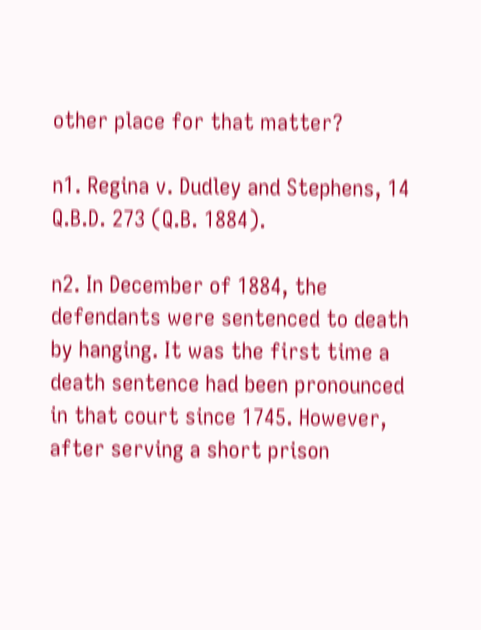other place for that matter?

n1. Regina v. Dudley and Stephens, 14 Q.B.D. 273 (Q.B. 1884).

n2. In December of 1884, the defendants were sentenced to death by hanging. It was the first time a death sentence had been pronounced in that court since 1745. However, after serving a short prison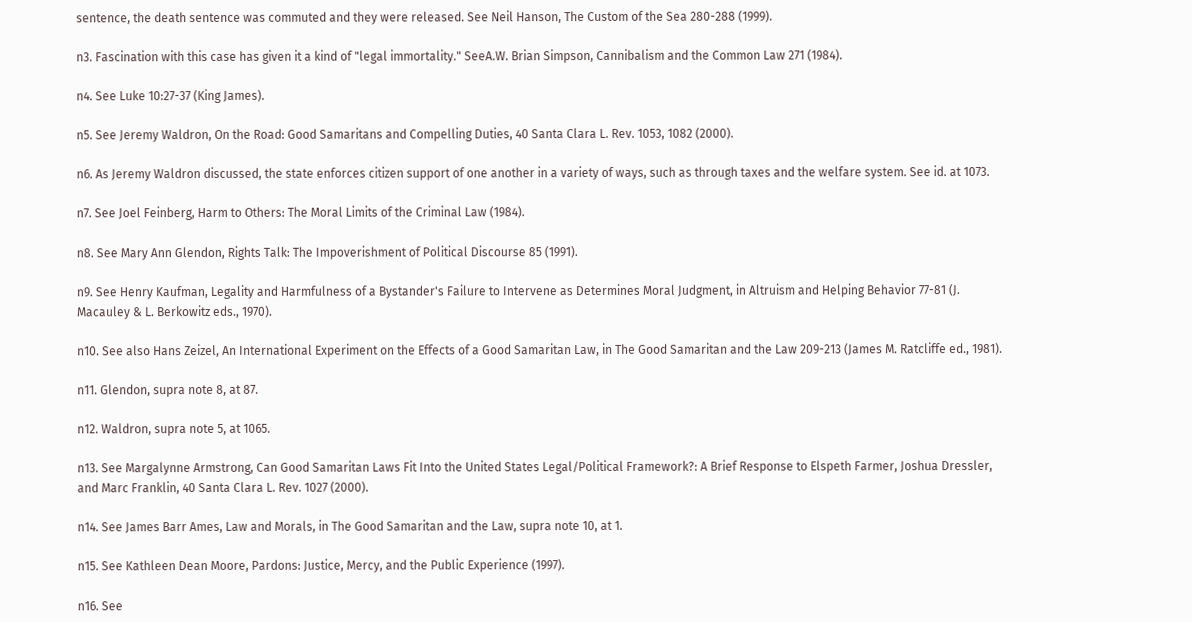sentence, the death sentence was commuted and they were released. See Neil Hanson, The Custom of the Sea 280-288 (1999).

n3. Fascination with this case has given it a kind of "legal immortality." SeeA.W. Brian Simpson, Cannibalism and the Common Law 271 (1984).

n4. See Luke 10:27-37 (King James).

n5. See Jeremy Waldron, On the Road: Good Samaritans and Compelling Duties, 40 Santa Clara L. Rev. 1053, 1082 (2000).

n6. As Jeremy Waldron discussed, the state enforces citizen support of one another in a variety of ways, such as through taxes and the welfare system. See id. at 1073.

n7. See Joel Feinberg, Harm to Others: The Moral Limits of the Criminal Law (1984).

n8. See Mary Ann Glendon, Rights Talk: The Impoverishment of Political Discourse 85 (1991).

n9. See Henry Kaufman, Legality and Harmfulness of a Bystander's Failure to Intervene as Determines Moral Judgment, in Altruism and Helping Behavior 77-81 (J. Macauley & L. Berkowitz eds., 1970).

n10. See also Hans Zeizel, An International Experiment on the Effects of a Good Samaritan Law, in The Good Samaritan and the Law 209-213 (James M. Ratcliffe ed., 1981).

n11. Glendon, supra note 8, at 87.

n12. Waldron, supra note 5, at 1065.

n13. See Margalynne Armstrong, Can Good Samaritan Laws Fit Into the United States Legal/Political Framework?: A Brief Response to Elspeth Farmer, Joshua Dressler, and Marc Franklin, 40 Santa Clara L. Rev. 1027 (2000).

n14. See James Barr Ames, Law and Morals, in The Good Samaritan and the Law, supra note 10, at 1.

n15. See Kathleen Dean Moore, Pardons: Justice, Mercy, and the Public Experience (1997).

n16. See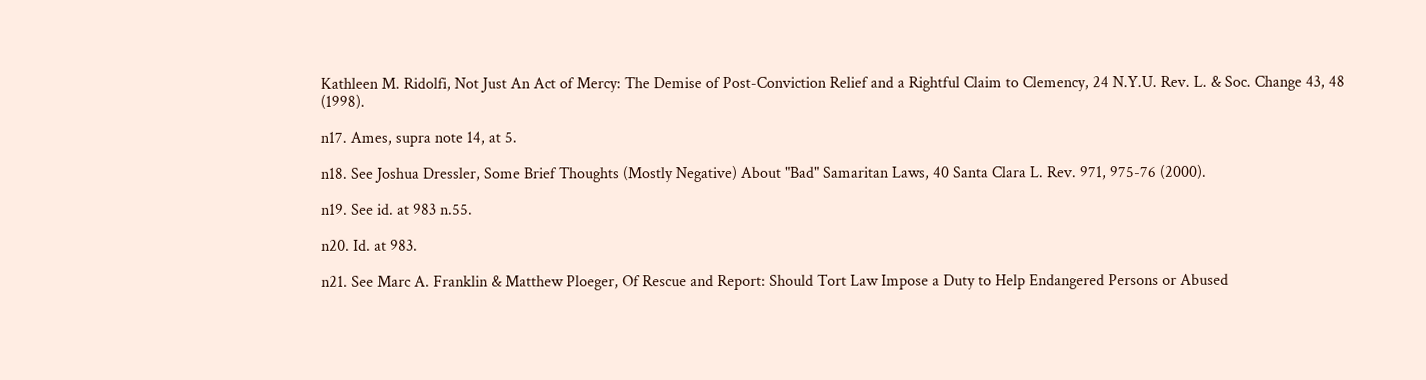Kathleen M. Ridolfi, Not Just An Act of Mercy: The Demise of Post-Conviction Relief and a Rightful Claim to Clemency, 24 N.Y.U. Rev. L. & Soc. Change 43, 48 (1998).

n17. Ames, supra note 14, at 5.

n18. See Joshua Dressler, Some Brief Thoughts (Mostly Negative) About "Bad" Samaritan Laws, 40 Santa Clara L. Rev. 971, 975-76 (2000).

n19. See id. at 983 n.55.

n20. Id. at 983.

n21. See Marc A. Franklin & Matthew Ploeger, Of Rescue and Report: Should Tort Law Impose a Duty to Help Endangered Persons or Abused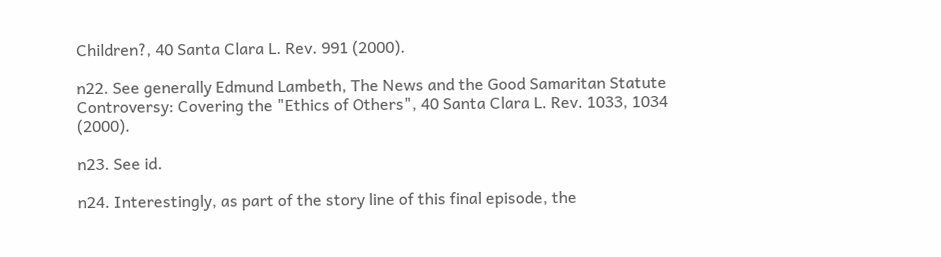Children?, 40 Santa Clara L. Rev. 991 (2000).

n22. See generally Edmund Lambeth, The News and the Good Samaritan Statute Controversy: Covering the "Ethics of Others", 40 Santa Clara L. Rev. 1033, 1034 (2000).

n23. See id.

n24. Interestingly, as part of the story line of this final episode, the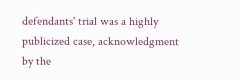defendants' trial was a highly publicized case, acknowledgment by the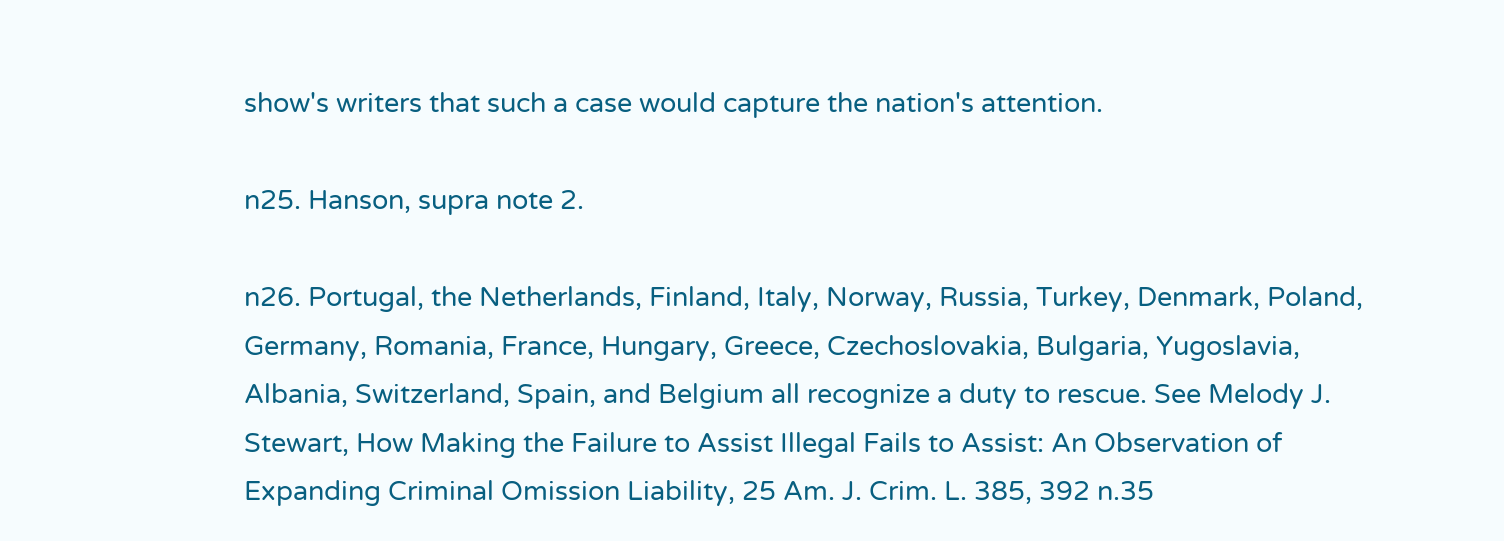show's writers that such a case would capture the nation's attention.

n25. Hanson, supra note 2.

n26. Portugal, the Netherlands, Finland, Italy, Norway, Russia, Turkey, Denmark, Poland, Germany, Romania, France, Hungary, Greece, Czechoslovakia, Bulgaria, Yugoslavia, Albania, Switzerland, Spain, and Belgium all recognize a duty to rescue. See Melody J. Stewart, How Making the Failure to Assist Illegal Fails to Assist: An Observation of Expanding Criminal Omission Liability, 25 Am. J. Crim. L. 385, 392 n.35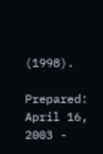(1998).

Prepared: April 16, 2003 -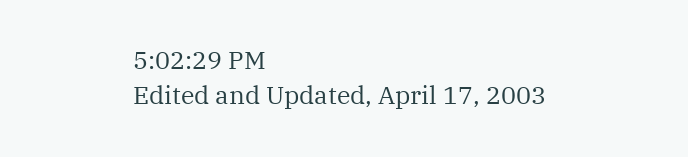5:02:29 PM
Edited and Updated, April 17, 2003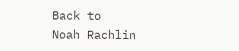Back to
Noah Rachlin